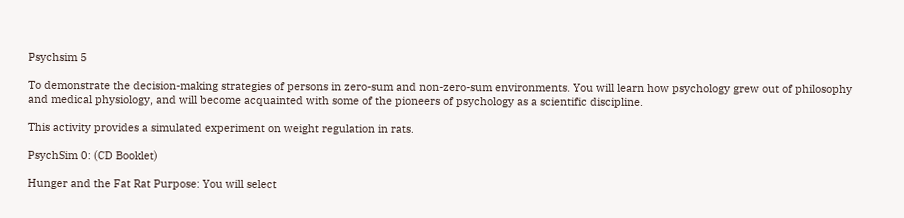Psychsim 5

To demonstrate the decision-making strategies of persons in zero-sum and non-zero-sum environments. You will learn how psychology grew out of philosophy and medical physiology, and will become acquainted with some of the pioneers of psychology as a scientific discipline.

This activity provides a simulated experiment on weight regulation in rats.

PsychSim 0: (CD Booklet)

Hunger and the Fat Rat Purpose: You will select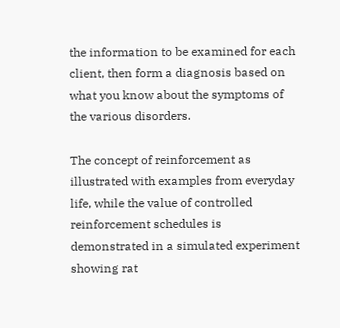the information to be examined for each client, then form a diagnosis based on what you know about the symptoms of the various disorders.

The concept of reinforcement as illustrated with examples from everyday life, while the value of controlled reinforcement schedules is demonstrated in a simulated experiment showing rat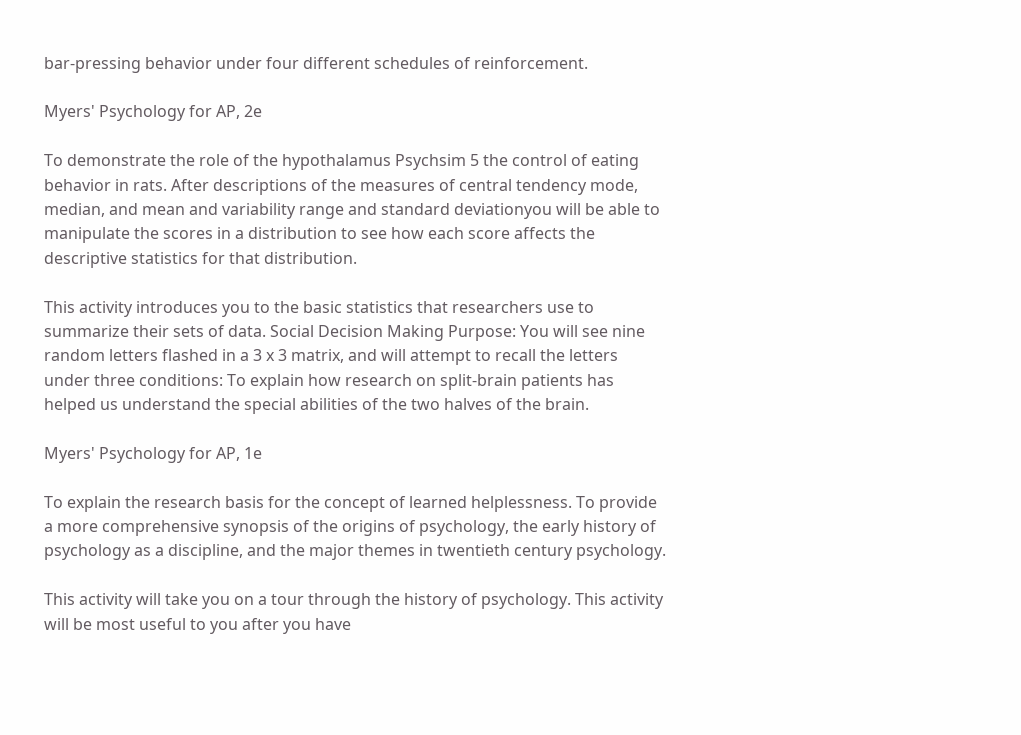bar-pressing behavior under four different schedules of reinforcement.

Myers' Psychology for AP, 2e

To demonstrate the role of the hypothalamus Psychsim 5 the control of eating behavior in rats. After descriptions of the measures of central tendency mode, median, and mean and variability range and standard deviationyou will be able to manipulate the scores in a distribution to see how each score affects the descriptive statistics for that distribution.

This activity introduces you to the basic statistics that researchers use to summarize their sets of data. Social Decision Making Purpose: You will see nine random letters flashed in a 3 x 3 matrix, and will attempt to recall the letters under three conditions: To explain how research on split-brain patients has helped us understand the special abilities of the two halves of the brain.

Myers' Psychology for AP, 1e

To explain the research basis for the concept of learned helplessness. To provide a more comprehensive synopsis of the origins of psychology, the early history of psychology as a discipline, and the major themes in twentieth century psychology.

This activity will take you on a tour through the history of psychology. This activity will be most useful to you after you have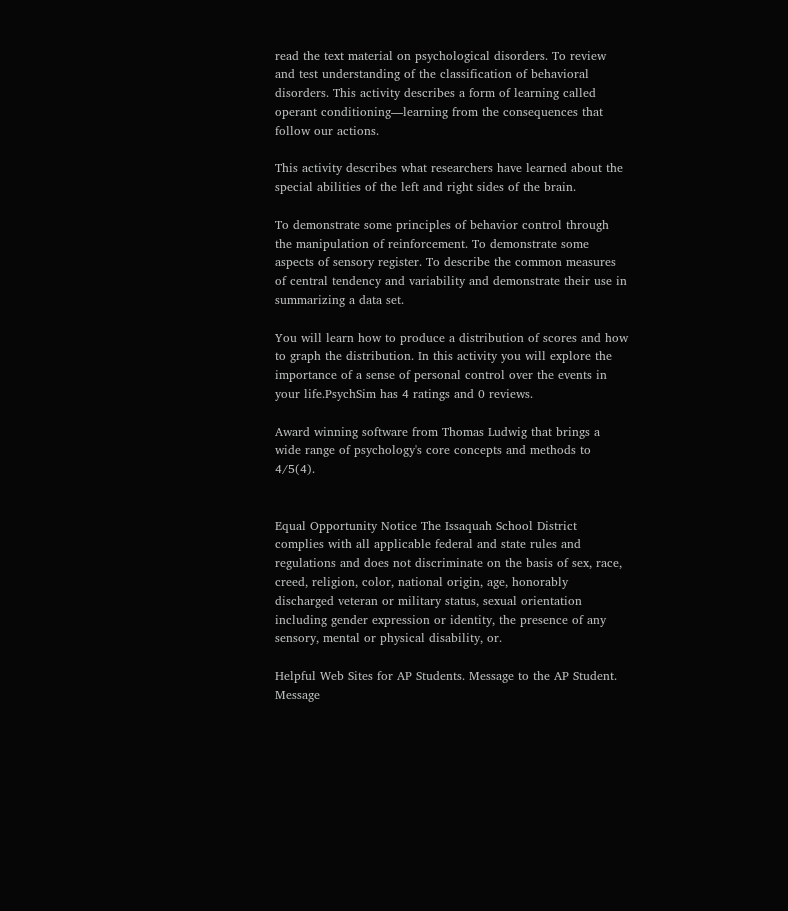read the text material on psychological disorders. To review and test understanding of the classification of behavioral disorders. This activity describes a form of learning called operant conditioning—learning from the consequences that follow our actions.

This activity describes what researchers have learned about the special abilities of the left and right sides of the brain.

To demonstrate some principles of behavior control through the manipulation of reinforcement. To demonstrate some aspects of sensory register. To describe the common measures of central tendency and variability and demonstrate their use in summarizing a data set.

You will learn how to produce a distribution of scores and how to graph the distribution. In this activity you will explore the importance of a sense of personal control over the events in your life.PsychSim has 4 ratings and 0 reviews.

Award winning software from Thomas Ludwig that brings a wide range of psychology's core concepts and methods to 4/5(4).


Equal Opportunity Notice The Issaquah School District complies with all applicable federal and state rules and regulations and does not discriminate on the basis of sex, race, creed, religion, color, national origin, age, honorably discharged veteran or military status, sexual orientation including gender expression or identity, the presence of any sensory, mental or physical disability, or.

Helpful Web Sites for AP Students. Message to the AP Student. Message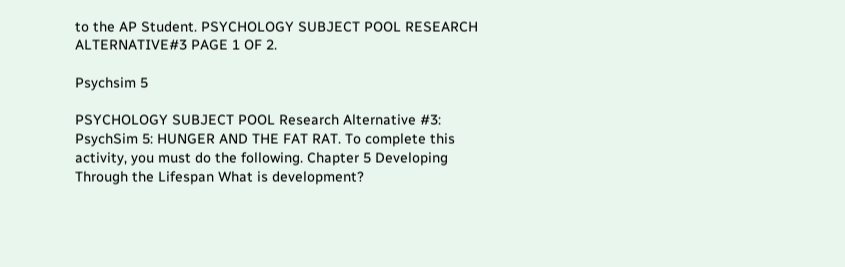to the AP Student. PSYCHOLOGY SUBJECT POOL RESEARCH ALTERNATIVE#3 PAGE 1 OF 2.

Psychsim 5

PSYCHOLOGY SUBJECT POOL Research Alternative #3: PsychSim 5: HUNGER AND THE FAT RAT. To complete this activity, you must do the following. Chapter 5 Developing Through the Lifespan What is development?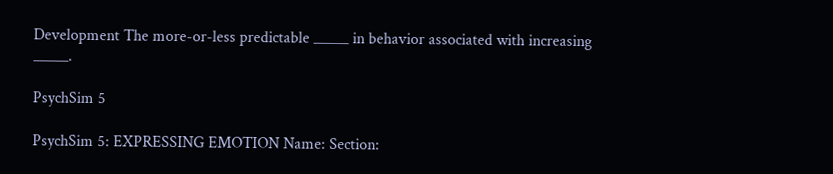Development The more-or-less predictable _____ in behavior associated with increasing _____.

PsychSim 5

PsychSim 5: EXPRESSING EMOTION Name: Section: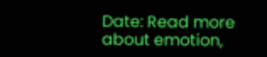Date: Read more about emotion,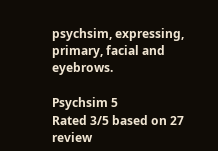psychsim, expressing, primary, facial and eyebrows.

Psychsim 5
Rated 3/5 based on 27 review